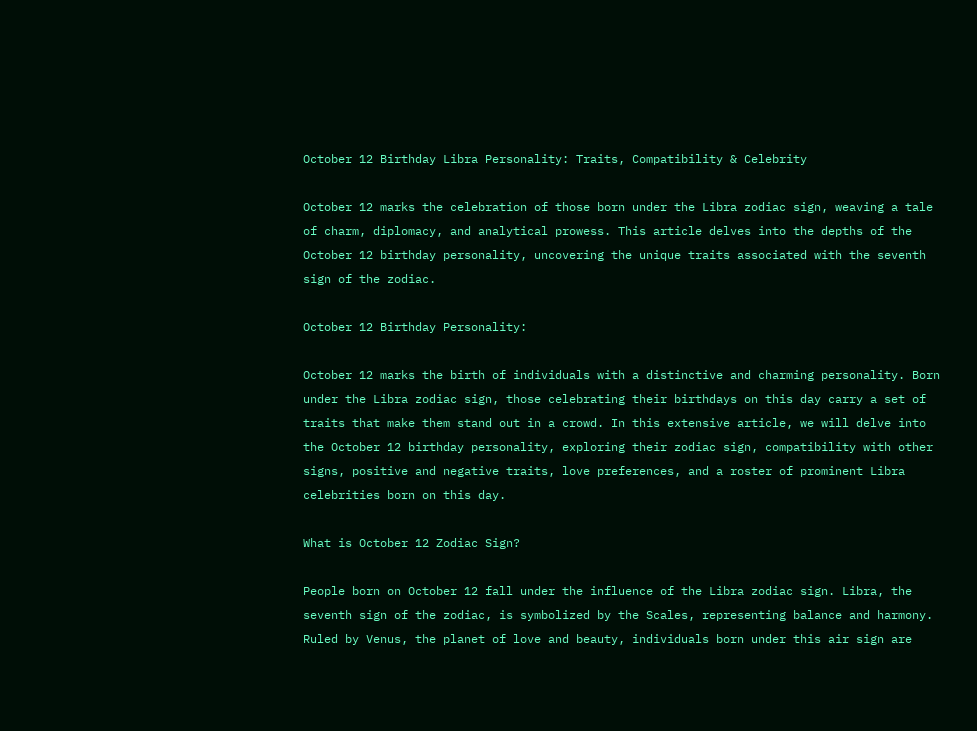October 12 Birthday Libra Personality: Traits, Compatibility & Celebrity

October 12 marks the celebration of those born under the Libra zodiac sign, weaving a tale of charm, diplomacy, and analytical prowess. This article delves into the depths of the October 12 birthday personality, uncovering the unique traits associated with the seventh sign of the zodiac.

October 12 Birthday Personality:

October 12 marks the birth of individuals with a distinctive and charming personality. Born under the Libra zodiac sign, those celebrating their birthdays on this day carry a set of traits that make them stand out in a crowd. In this extensive article, we will delve into the October 12 birthday personality, exploring their zodiac sign, compatibility with other signs, positive and negative traits, love preferences, and a roster of prominent Libra celebrities born on this day.

What is October 12 Zodiac Sign?

People born on October 12 fall under the influence of the Libra zodiac sign. Libra, the seventh sign of the zodiac, is symbolized by the Scales, representing balance and harmony. Ruled by Venus, the planet of love and beauty, individuals born under this air sign are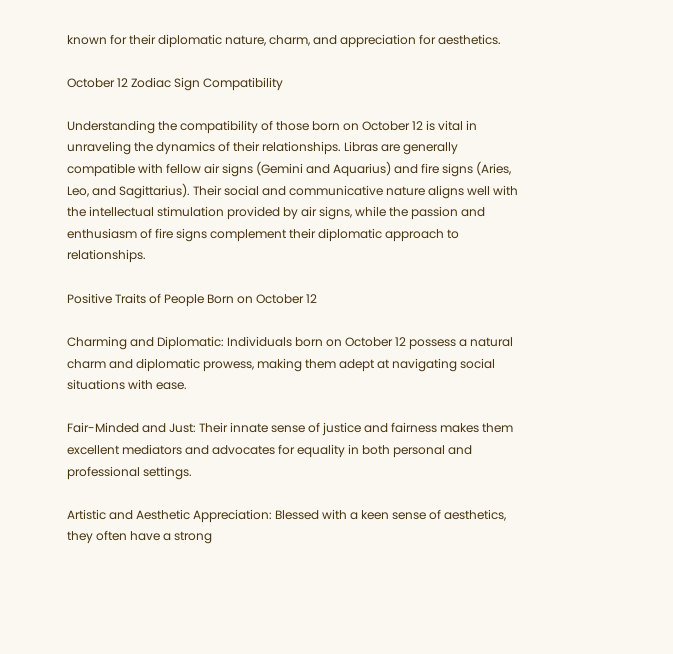known for their diplomatic nature, charm, and appreciation for aesthetics.

October 12 Zodiac Sign Compatibility

Understanding the compatibility of those born on October 12 is vital in unraveling the dynamics of their relationships. Libras are generally compatible with fellow air signs (Gemini and Aquarius) and fire signs (Aries, Leo, and Sagittarius). Their social and communicative nature aligns well with the intellectual stimulation provided by air signs, while the passion and enthusiasm of fire signs complement their diplomatic approach to relationships.

Positive Traits of People Born on October 12

Charming and Diplomatic: Individuals born on October 12 possess a natural charm and diplomatic prowess, making them adept at navigating social situations with ease.

Fair-Minded and Just: Their innate sense of justice and fairness makes them excellent mediators and advocates for equality in both personal and professional settings.

Artistic and Aesthetic Appreciation: Blessed with a keen sense of aesthetics, they often have a strong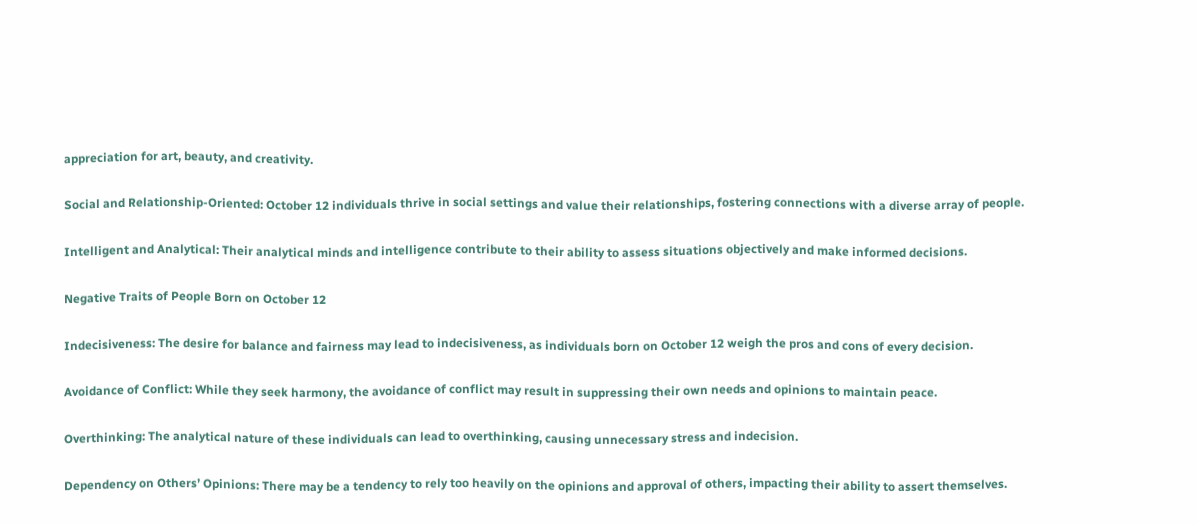appreciation for art, beauty, and creativity.

Social and Relationship-Oriented: October 12 individuals thrive in social settings and value their relationships, fostering connections with a diverse array of people.

Intelligent and Analytical: Their analytical minds and intelligence contribute to their ability to assess situations objectively and make informed decisions.

Negative Traits of People Born on October 12

Indecisiveness: The desire for balance and fairness may lead to indecisiveness, as individuals born on October 12 weigh the pros and cons of every decision.

Avoidance of Conflict: While they seek harmony, the avoidance of conflict may result in suppressing their own needs and opinions to maintain peace.

Overthinking: The analytical nature of these individuals can lead to overthinking, causing unnecessary stress and indecision.

Dependency on Others’ Opinions: There may be a tendency to rely too heavily on the opinions and approval of others, impacting their ability to assert themselves.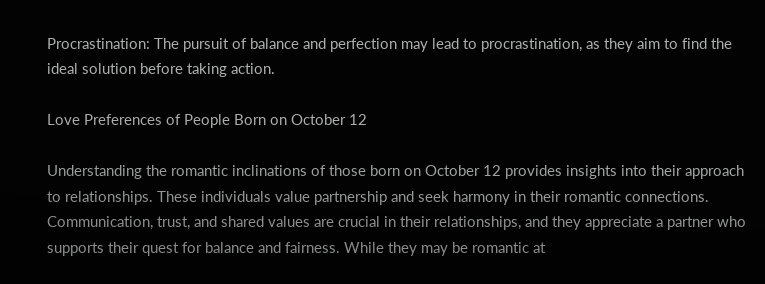Procrastination: The pursuit of balance and perfection may lead to procrastination, as they aim to find the ideal solution before taking action.

Love Preferences of People Born on October 12

Understanding the romantic inclinations of those born on October 12 provides insights into their approach to relationships. These individuals value partnership and seek harmony in their romantic connections. Communication, trust, and shared values are crucial in their relationships, and they appreciate a partner who supports their quest for balance and fairness. While they may be romantic at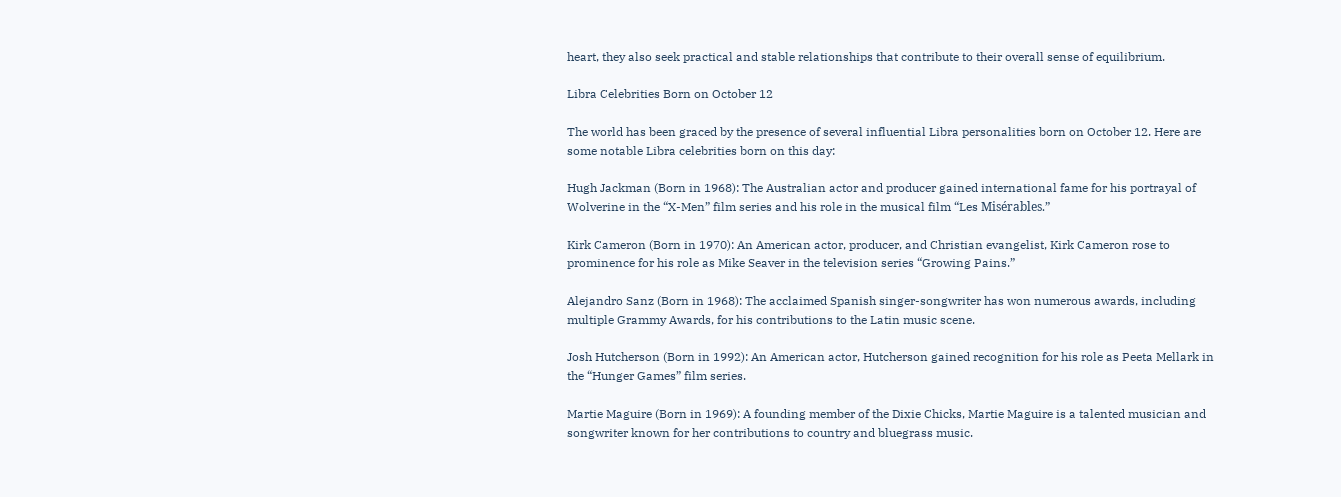heart, they also seek practical and stable relationships that contribute to their overall sense of equilibrium.

Libra Celebrities Born on October 12

The world has been graced by the presence of several influential Libra personalities born on October 12. Here are some notable Libra celebrities born on this day:

Hugh Jackman (Born in 1968): The Australian actor and producer gained international fame for his portrayal of Wolverine in the “X-Men” film series and his role in the musical film “Les Misérables.”

Kirk Cameron (Born in 1970): An American actor, producer, and Christian evangelist, Kirk Cameron rose to prominence for his role as Mike Seaver in the television series “Growing Pains.”

Alejandro Sanz (Born in 1968): The acclaimed Spanish singer-songwriter has won numerous awards, including multiple Grammy Awards, for his contributions to the Latin music scene.

Josh Hutcherson (Born in 1992): An American actor, Hutcherson gained recognition for his role as Peeta Mellark in the “Hunger Games” film series.

Martie Maguire (Born in 1969): A founding member of the Dixie Chicks, Martie Maguire is a talented musician and songwriter known for her contributions to country and bluegrass music.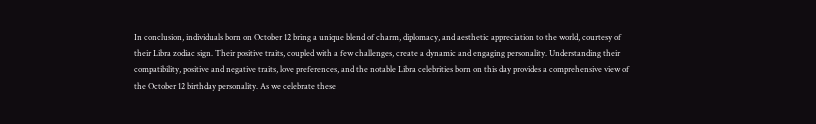In conclusion, individuals born on October 12 bring a unique blend of charm, diplomacy, and aesthetic appreciation to the world, courtesy of their Libra zodiac sign. Their positive traits, coupled with a few challenges, create a dynamic and engaging personality. Understanding their compatibility, positive and negative traits, love preferences, and the notable Libra celebrities born on this day provides a comprehensive view of the October 12 birthday personality. As we celebrate these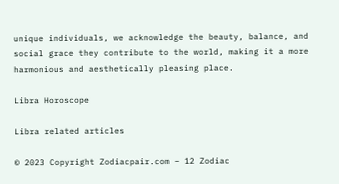unique individuals, we acknowledge the beauty, balance, and social grace they contribute to the world, making it a more harmonious and aesthetically pleasing place.

Libra Horoscope

Libra related articles

© 2023 Copyright Zodiacpair.com – 12 Zodiac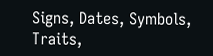Signs, Dates, Symbols, Traits,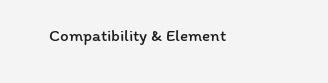Compatibility & Element